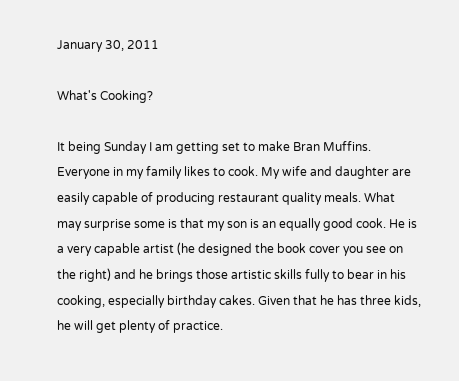January 30, 2011

What's Cooking?

It being Sunday I am getting set to make Bran Muffins. Everyone in my family likes to cook. My wife and daughter are easily capable of producing restaurant quality meals. What may surprise some is that my son is an equally good cook. He is a very capable artist (he designed the book cover you see on the right) and he brings those artistic skills fully to bear in his cooking, especially birthday cakes. Given that he has three kids, he will get plenty of practice.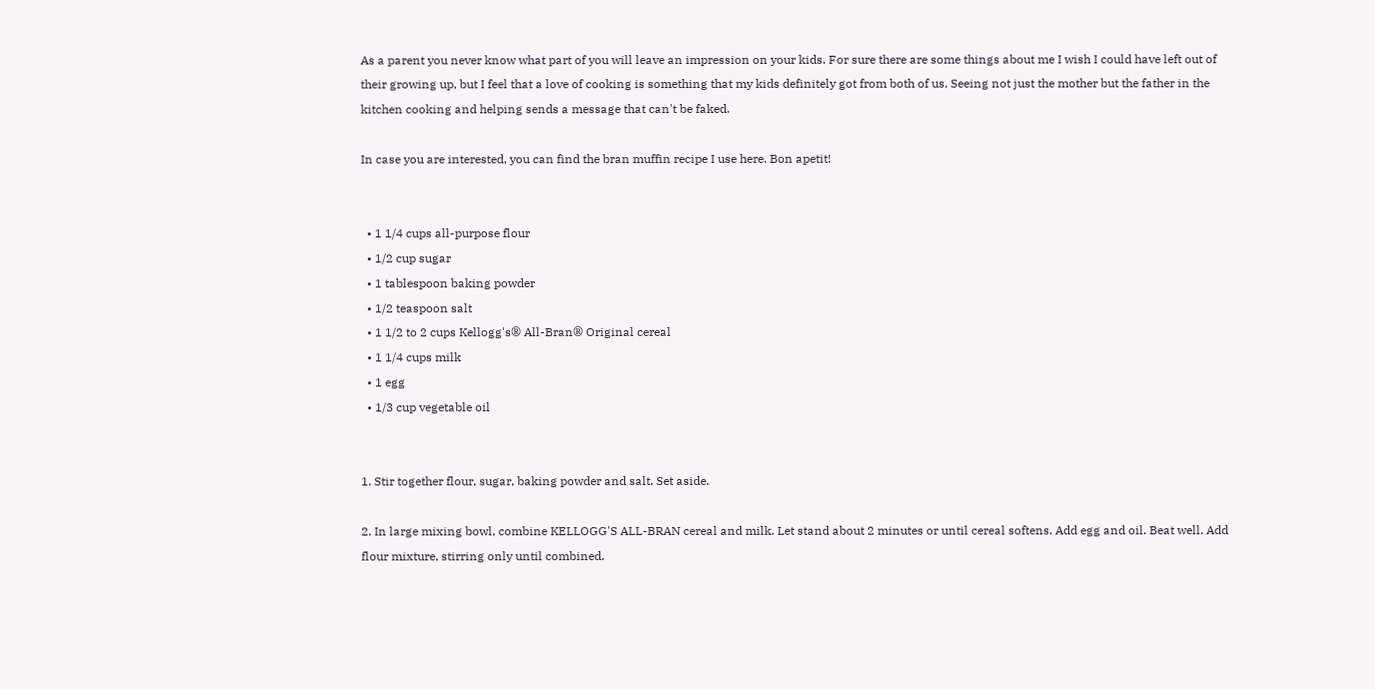As a parent you never know what part of you will leave an impression on your kids. For sure there are some things about me I wish I could have left out of their growing up, but I feel that a love of cooking is something that my kids definitely got from both of us. Seeing not just the mother but the father in the kitchen cooking and helping sends a message that can't be faked.

In case you are interested, you can find the bran muffin recipe I use here. Bon apetit!


  • 1 1/4 cups all-purpose flour
  • 1/2 cup sugar
  • 1 tablespoon baking powder
  • 1/2 teaspoon salt
  • 1 1/2 to 2 cups Kellogg's® All-Bran® Original cereal
  • 1 1/4 cups milk
  • 1 egg
  • 1/3 cup vegetable oil


1. Stir together flour, sugar, baking powder and salt. Set aside.

2. In large mixing bowl, combine KELLOGG'S ALL-BRAN cereal and milk. Let stand about 2 minutes or until cereal softens. Add egg and oil. Beat well. Add flour mixture, stirring only until combined.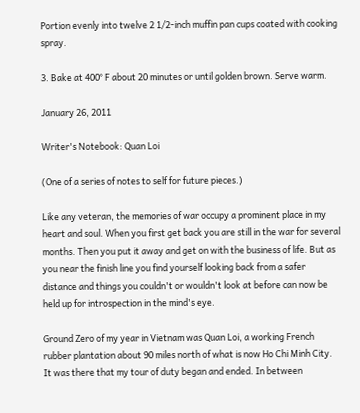Portion evenly into twelve 2 1/2-inch muffin pan cups coated with cooking spray.

3. Bake at 400° F about 20 minutes or until golden brown. Serve warm.

January 26, 2011

Writer's Notebook: Quan Loi

(One of a series of notes to self for future pieces.)

Like any veteran, the memories of war occupy a prominent place in my heart and soul. When you first get back you are still in the war for several months. Then you put it away and get on with the business of life. But as you near the finish line you find yourself looking back from a safer distance and things you couldn't or wouldn't look at before can now be held up for introspection in the mind's eye.

Ground Zero of my year in Vietnam was Quan Loi, a working French rubber plantation about 90 miles north of what is now Ho Chi Minh City. It was there that my tour of duty began and ended. In between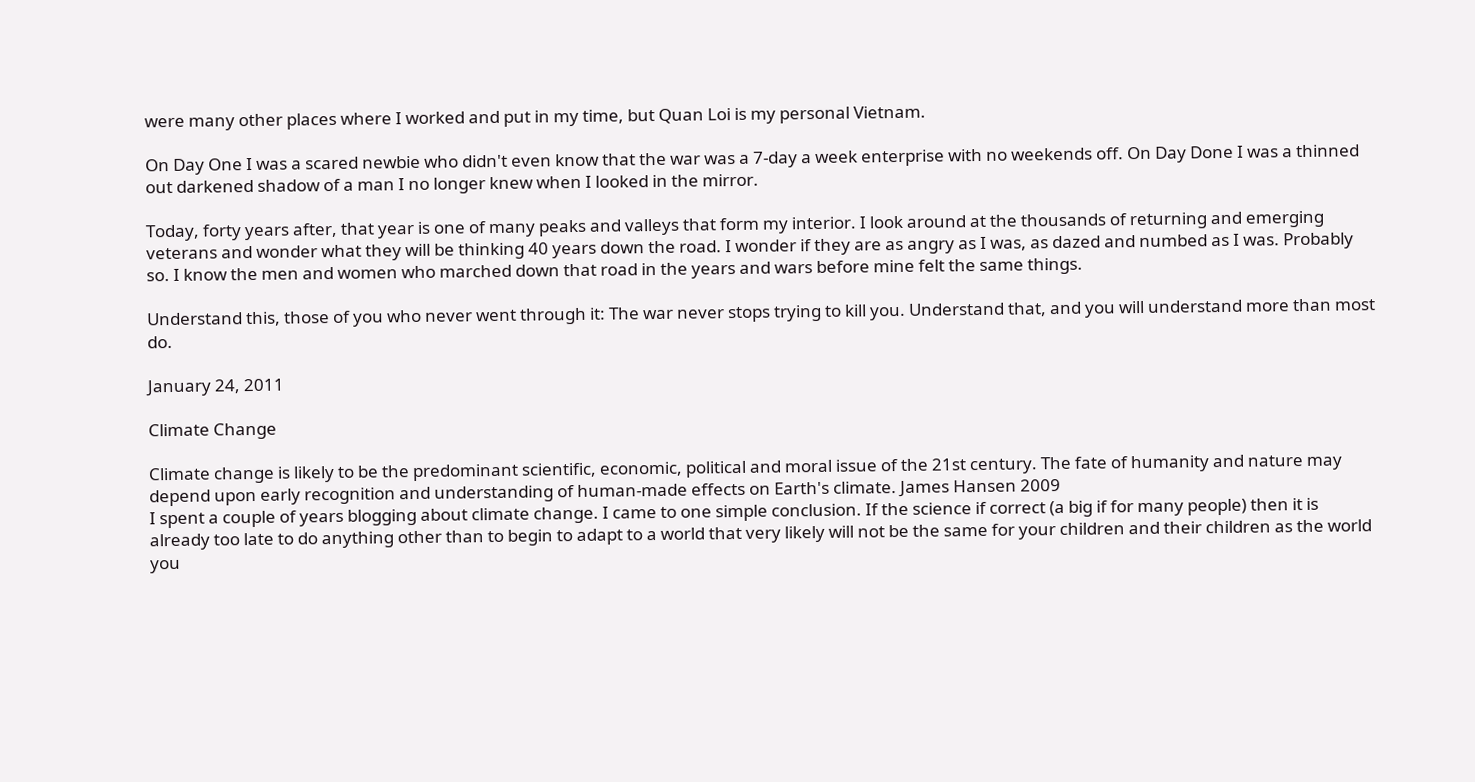were many other places where I worked and put in my time, but Quan Loi is my personal Vietnam.

On Day One I was a scared newbie who didn't even know that the war was a 7-day a week enterprise with no weekends off. On Day Done I was a thinned out darkened shadow of a man I no longer knew when I looked in the mirror.

Today, forty years after, that year is one of many peaks and valleys that form my interior. I look around at the thousands of returning and emerging veterans and wonder what they will be thinking 40 years down the road. I wonder if they are as angry as I was, as dazed and numbed as I was. Probably so. I know the men and women who marched down that road in the years and wars before mine felt the same things.

Understand this, those of you who never went through it: The war never stops trying to kill you. Understand that, and you will understand more than most do.

January 24, 2011

Climate Change

Climate change is likely to be the predominant scientific, economic, political and moral issue of the 21st century. The fate of humanity and nature may depend upon early recognition and understanding of human-made effects on Earth's climate. James Hansen 2009
I spent a couple of years blogging about climate change. I came to one simple conclusion. If the science if correct (a big if for many people) then it is already too late to do anything other than to begin to adapt to a world that very likely will not be the same for your children and their children as the world you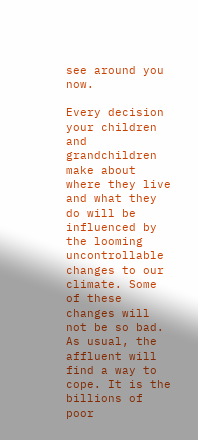see around you now.

Every decision your children and grandchildren make about where they live and what they do will be influenced by the looming uncontrollable changes to our climate. Some of these changes will not be so bad. As usual, the affluent will find a way to cope. It is the billions of poor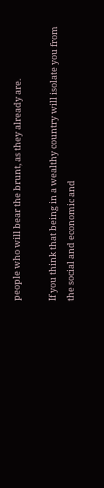people who will bear the brunt, as they already are.

If you think that being in a wealthy country will isolate you from the social and economic and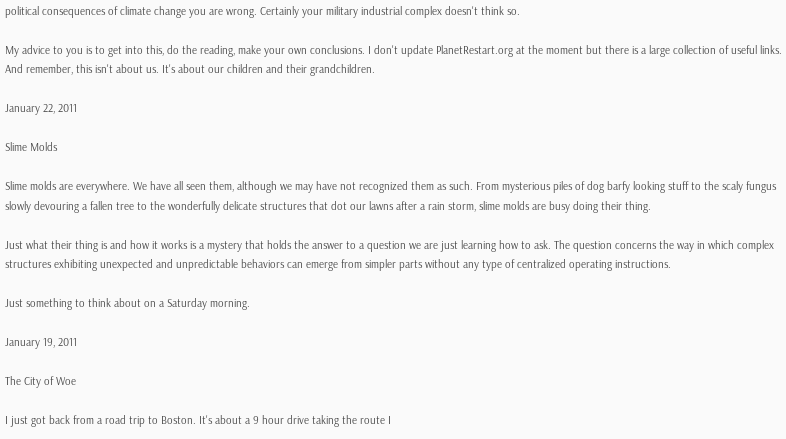political consequences of climate change you are wrong. Certainly your military industrial complex doesn't think so.

My advice to you is to get into this, do the reading, make your own conclusions. I don't update PlanetRestart.org at the moment but there is a large collection of useful links. And remember, this isn't about us. It's about our children and their grandchildren.

January 22, 2011

Slime Molds

Slime molds are everywhere. We have all seen them, although we may have not recognized them as such. From mysterious piles of dog barfy looking stuff to the scaly fungus slowly devouring a fallen tree to the wonderfully delicate structures that dot our lawns after a rain storm, slime molds are busy doing their thing.

Just what their thing is and how it works is a mystery that holds the answer to a question we are just learning how to ask. The question concerns the way in which complex structures exhibiting unexpected and unpredictable behaviors can emerge from simpler parts without any type of centralized operating instructions.

Just something to think about on a Saturday morning.

January 19, 2011

The City of Woe

I just got back from a road trip to Boston. It's about a 9 hour drive taking the route I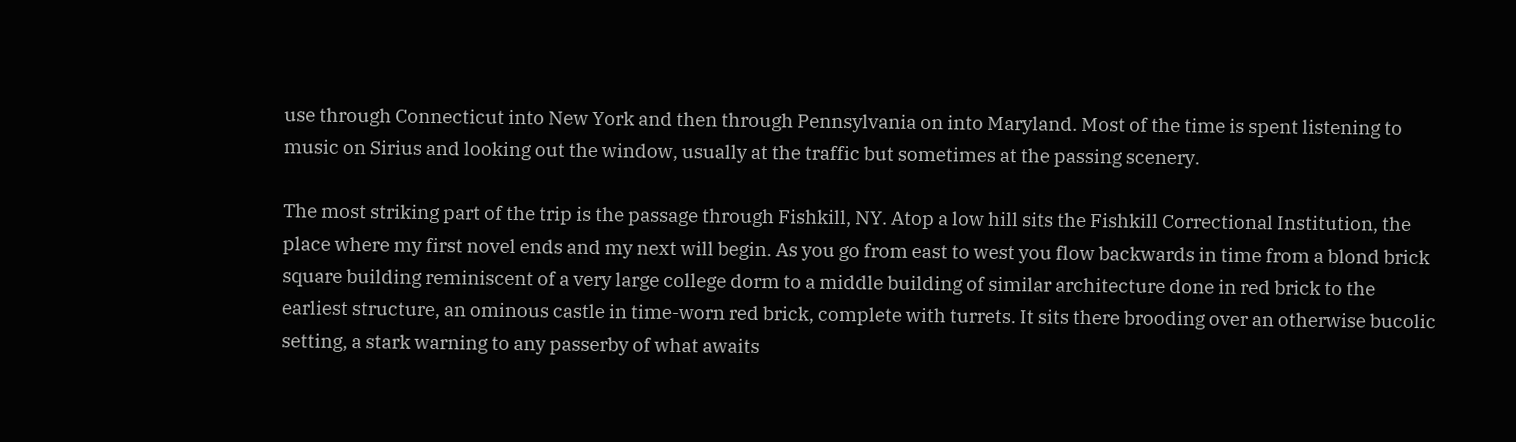use through Connecticut into New York and then through Pennsylvania on into Maryland. Most of the time is spent listening to music on Sirius and looking out the window, usually at the traffic but sometimes at the passing scenery.

The most striking part of the trip is the passage through Fishkill, NY. Atop a low hill sits the Fishkill Correctional Institution, the place where my first novel ends and my next will begin. As you go from east to west you flow backwards in time from a blond brick square building reminiscent of a very large college dorm to a middle building of similar architecture done in red brick to the earliest structure, an ominous castle in time-worn red brick, complete with turrets. It sits there brooding over an otherwise bucolic setting, a stark warning to any passerby of what awaits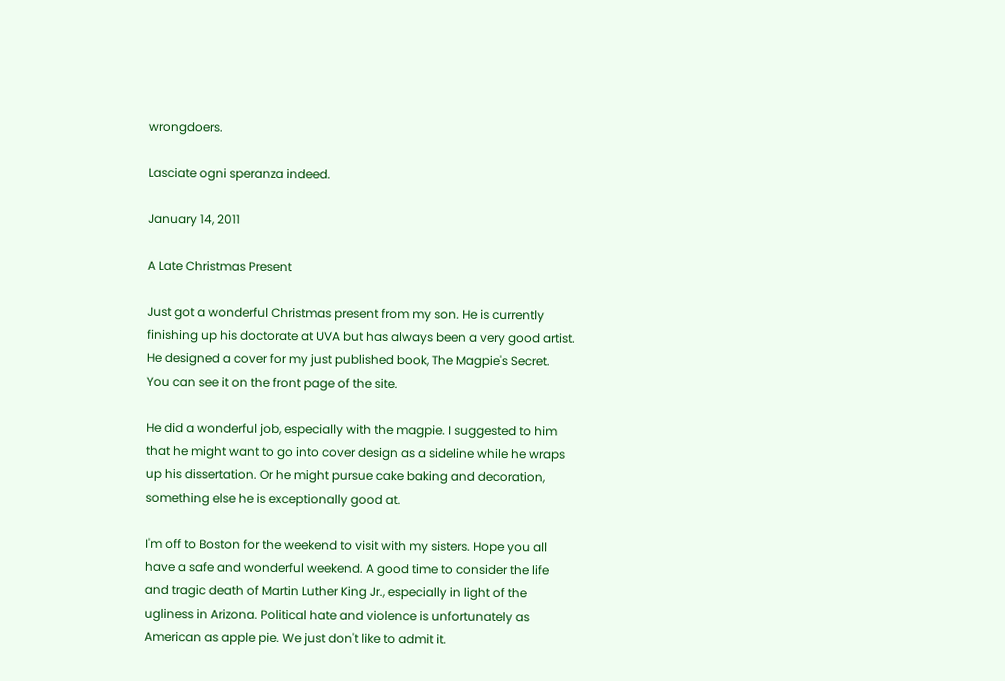wrongdoers.

Lasciate ogni speranza indeed.

January 14, 2011

A Late Christmas Present

Just got a wonderful Christmas present from my son. He is currently finishing up his doctorate at UVA but has always been a very good artist. He designed a cover for my just published book, The Magpie's Secret. You can see it on the front page of the site.

He did a wonderful job, especially with the magpie. I suggested to him that he might want to go into cover design as a sideline while he wraps up his dissertation. Or he might pursue cake baking and decoration, something else he is exceptionally good at.

I'm off to Boston for the weekend to visit with my sisters. Hope you all have a safe and wonderful weekend. A good time to consider the life and tragic death of Martin Luther King Jr., especially in light of the ugliness in Arizona. Political hate and violence is unfortunately as American as apple pie. We just don't like to admit it.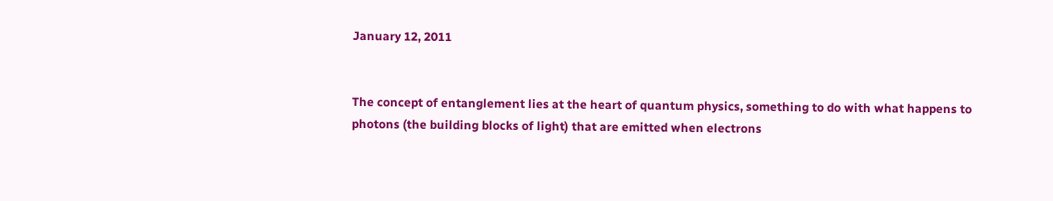January 12, 2011


The concept of entanglement lies at the heart of quantum physics, something to do with what happens to photons (the building blocks of light) that are emitted when electrons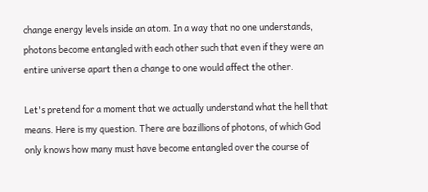change energy levels inside an atom. In a way that no one understands, photons become entangled with each other such that even if they were an entire universe apart then a change to one would affect the other.

Let's pretend for a moment that we actually understand what the hell that means. Here is my question. There are bazillions of photons, of which God only knows how many must have become entangled over the course of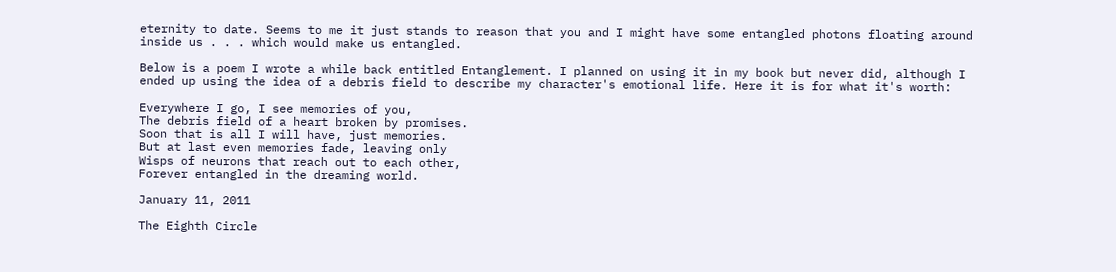eternity to date. Seems to me it just stands to reason that you and I might have some entangled photons floating around inside us . . . which would make us entangled.

Below is a poem I wrote a while back entitled Entanglement. I planned on using it in my book but never did, although I ended up using the idea of a debris field to describe my character's emotional life. Here it is for what it's worth:

Everywhere I go, I see memories of you,
The debris field of a heart broken by promises.
Soon that is all I will have, just memories.
But at last even memories fade, leaving only
Wisps of neurons that reach out to each other,
Forever entangled in the dreaming world.

January 11, 2011

The Eighth Circle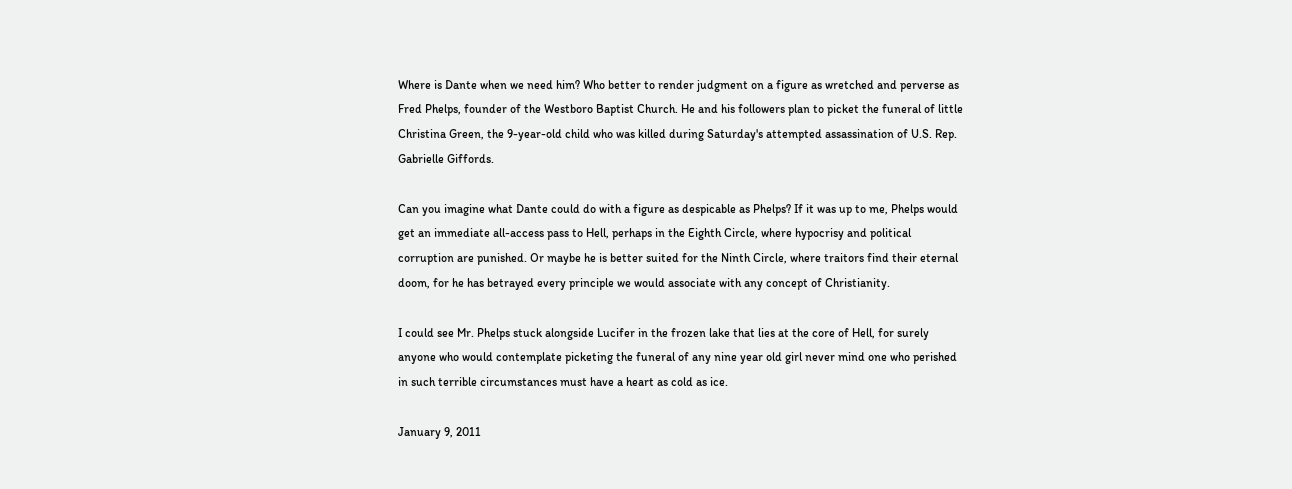Where is Dante when we need him? Who better to render judgment on a figure as wretched and perverse as Fred Phelps, founder of the Westboro Baptist Church. He and his followers plan to picket the funeral of little Christina Green, the 9-year-old child who was killed during Saturday's attempted assassination of U.S. Rep. Gabrielle Giffords.

Can you imagine what Dante could do with a figure as despicable as Phelps? If it was up to me, Phelps would get an immediate all-access pass to Hell, perhaps in the Eighth Circle, where hypocrisy and political corruption are punished. Or maybe he is better suited for the Ninth Circle, where traitors find their eternal doom, for he has betrayed every principle we would associate with any concept of Christianity.

I could see Mr. Phelps stuck alongside Lucifer in the frozen lake that lies at the core of Hell, for surely anyone who would contemplate picketing the funeral of any nine year old girl never mind one who perished in such terrible circumstances must have a heart as cold as ice.

January 9, 2011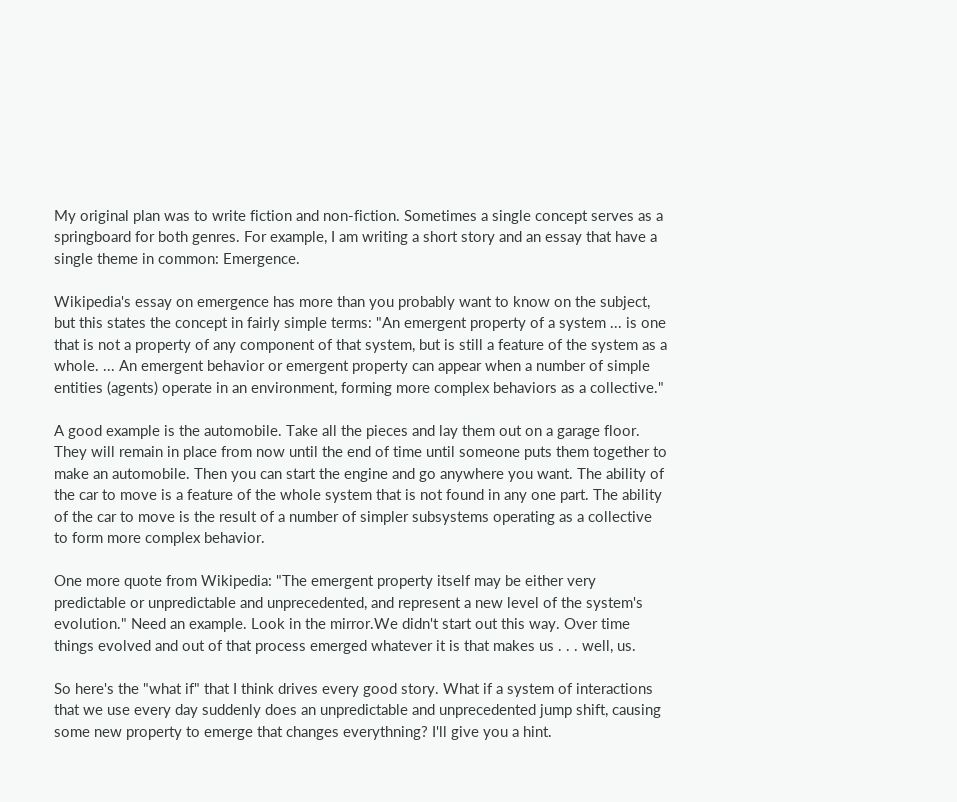My original plan was to write fiction and non-fiction. Sometimes a single concept serves as a springboard for both genres. For example, I am writing a short story and an essay that have a single theme in common: Emergence.

Wikipedia's essay on emergence has more than you probably want to know on the subject, but this states the concept in fairly simple terms: "An emergent property of a system ... is one that is not a property of any component of that system, but is still a feature of the system as a whole. ... An emergent behavior or emergent property can appear when a number of simple entities (agents) operate in an environment, forming more complex behaviors as a collective."

A good example is the automobile. Take all the pieces and lay them out on a garage floor. They will remain in place from now until the end of time until someone puts them together to make an automobile. Then you can start the engine and go anywhere you want. The ability of the car to move is a feature of the whole system that is not found in any one part. The ability of the car to move is the result of a number of simpler subsystems operating as a collective to form more complex behavior.

One more quote from Wikipedia: "The emergent property itself may be either very predictable or unpredictable and unprecedented, and represent a new level of the system's evolution." Need an example. Look in the mirror.We didn't start out this way. Over time things evolved and out of that process emerged whatever it is that makes us . . . well, us.

So here's the "what if" that I think drives every good story. What if a system of interactions that we use every day suddenly does an unpredictable and unprecedented jump shift, causing some new property to emerge that changes everythning? I'll give you a hint.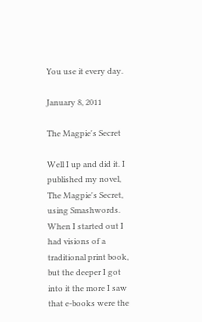You use it every day.

January 8, 2011

The Magpie's Secret

Well I up and did it. I published my novel, The Magpie's Secret, using Smashwords. When I started out I had visions of a traditional print book, but the deeper I got into it the more I saw that e-books were the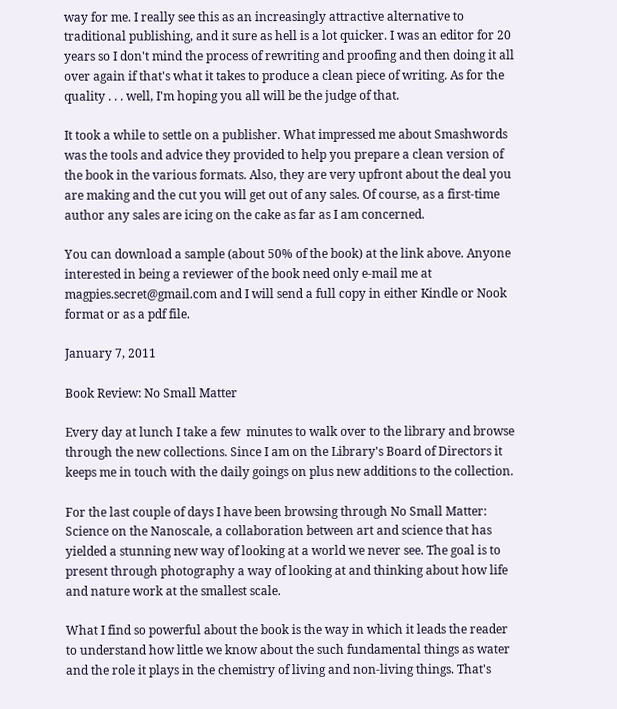way for me. I really see this as an increasingly attractive alternative to traditional publishing, and it sure as hell is a lot quicker. I was an editor for 20 years so I don't mind the process of rewriting and proofing and then doing it all over again if that's what it takes to produce a clean piece of writing. As for the quality . . . well, I'm hoping you all will be the judge of that.

It took a while to settle on a publisher. What impressed me about Smashwords was the tools and advice they provided to help you prepare a clean version of the book in the various formats. Also, they are very upfront about the deal you are making and the cut you will get out of any sales. Of course, as a first-time author any sales are icing on the cake as far as I am concerned.

You can download a sample (about 50% of the book) at the link above. Anyone interested in being a reviewer of the book need only e-mail me at magpies.secret@gmail.com and I will send a full copy in either Kindle or Nook format or as a pdf file.

January 7, 2011

Book Review: No Small Matter

Every day at lunch I take a few  minutes to walk over to the library and browse through the new collections. Since I am on the Library's Board of Directors it keeps me in touch with the daily goings on plus new additions to the collection.

For the last couple of days I have been browsing through No Small Matter: Science on the Nanoscale, a collaboration between art and science that has yielded a stunning new way of looking at a world we never see. The goal is to present through photography a way of looking at and thinking about how life and nature work at the smallest scale.

What I find so powerful about the book is the way in which it leads the reader to understand how little we know about the such fundamental things as water and the role it plays in the chemistry of living and non-living things. That's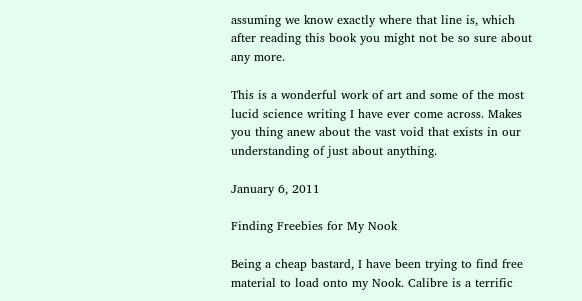assuming we know exactly where that line is, which after reading this book you might not be so sure about any more.

This is a wonderful work of art and some of the most lucid science writing I have ever come across. Makes you thing anew about the vast void that exists in our understanding of just about anything.

January 6, 2011

Finding Freebies for My Nook

Being a cheap bastard, I have been trying to find free material to load onto my Nook. Calibre is a terrific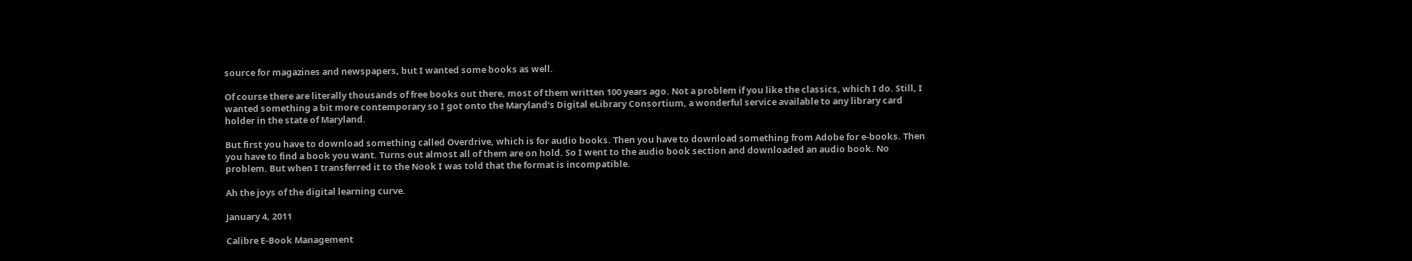source for magazines and newspapers, but I wanted some books as well.

Of course there are literally thousands of free books out there, most of them written 100 years ago. Not a problem if you like the classics, which I do. Still, I wanted something a bit more contemporary so I got onto the Maryland’s Digital eLibrary Consortium, a wonderful service available to any library card holder in the state of Maryland.

But first you have to download something called Overdrive, which is for audio books. Then you have to download something from Adobe for e-books. Then you have to find a book you want. Turns out almost all of them are on hold. So I went to the audio book section and downloaded an audio book. No problem. But when I transferred it to the Nook I was told that the format is incompatible.

Ah the joys of the digital learning curve.

January 4, 2011

Calibre E-Book Management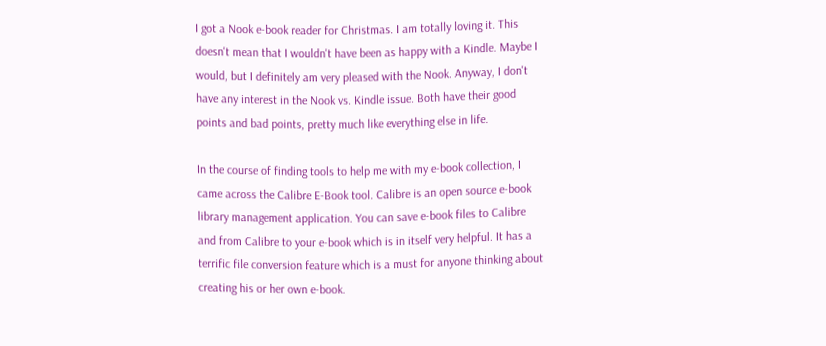I got a Nook e-book reader for Christmas. I am totally loving it. This doesn't mean that I wouldn't have been as happy with a Kindle. Maybe I would, but I definitely am very pleased with the Nook. Anyway, I don't have any interest in the Nook vs. Kindle issue. Both have their good points and bad points, pretty much like everything else in life.

In the course of finding tools to help me with my e-book collection, I came across the Calibre E-Book tool. Calibre is an open source e-book library management application. You can save e-book files to Calibre and from Calibre to your e-book which is in itself very helpful. It has a terrific file conversion feature which is a must for anyone thinking about creating his or her own e-book.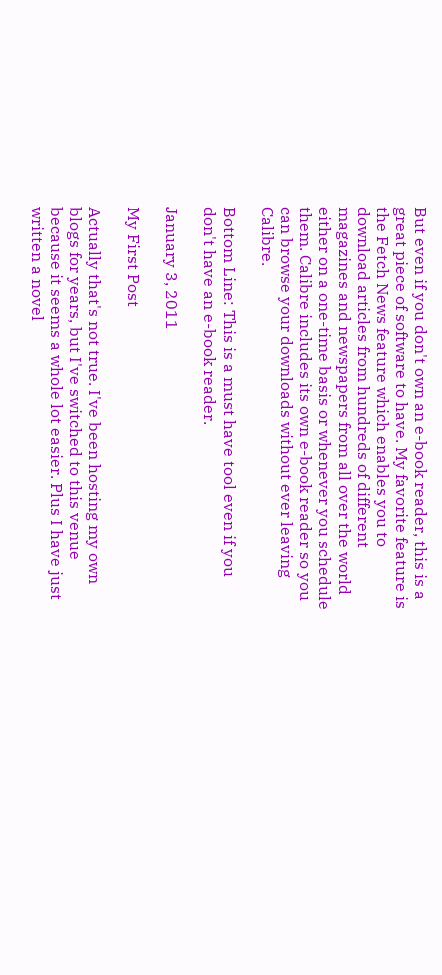But even if you don't own an e-book reader, this is a great piece of software to have. My favorite feature is the Fetch News feature which enables you to download articles from hundreds of different magazines and newspapers from all over the world either on a one-time basis or whenever you schedule them. Calibre includes its own e-book reader so you can browse your downloads without ever leaving Calibre.

Bottom Line: This is a must have tool even if you don't have an e-book reader.

January 3, 2011

My First Post

Actually that's not true. I've been hosting my own blogs for years, but I've switched to this venue because it seems a whole lot easier. Plus I have just written a novel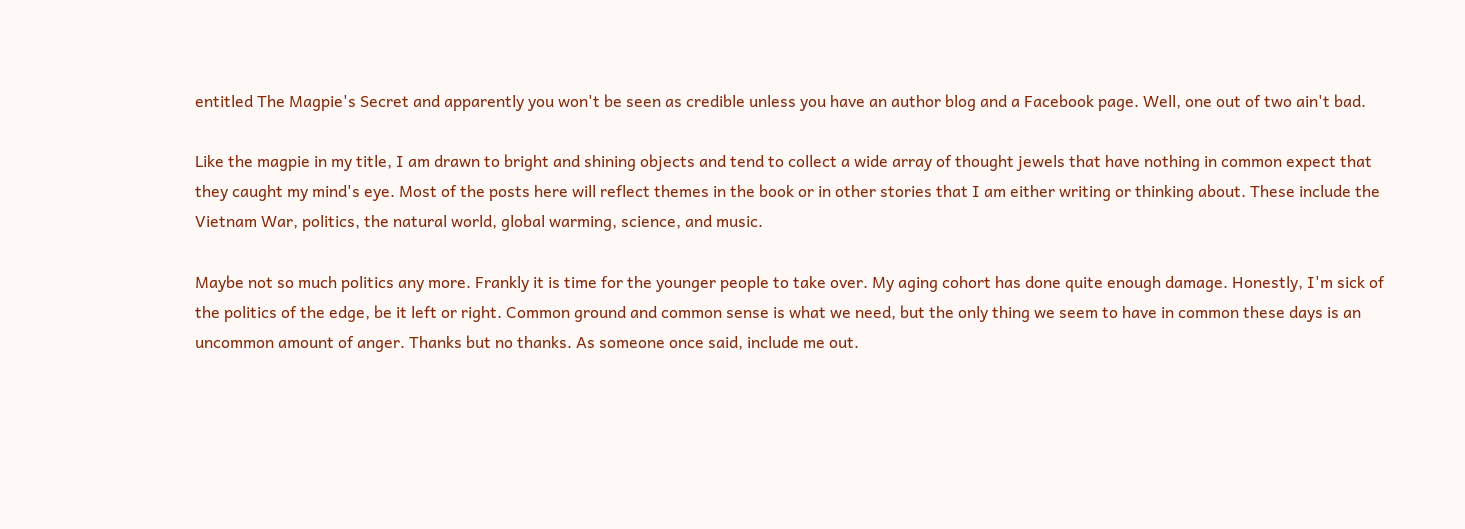entitled The Magpie's Secret and apparently you won't be seen as credible unless you have an author blog and a Facebook page. Well, one out of two ain't bad.

Like the magpie in my title, I am drawn to bright and shining objects and tend to collect a wide array of thought jewels that have nothing in common expect that they caught my mind's eye. Most of the posts here will reflect themes in the book or in other stories that I am either writing or thinking about. These include the Vietnam War, politics, the natural world, global warming, science, and music.

Maybe not so much politics any more. Frankly it is time for the younger people to take over. My aging cohort has done quite enough damage. Honestly, I'm sick of the politics of the edge, be it left or right. Common ground and common sense is what we need, but the only thing we seem to have in common these days is an uncommon amount of anger. Thanks but no thanks. As someone once said, include me out.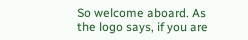So welcome aboard. As the logo says, if you are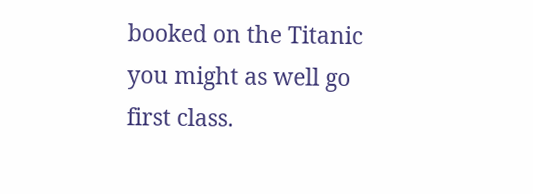booked on the Titanic you might as well go first class.